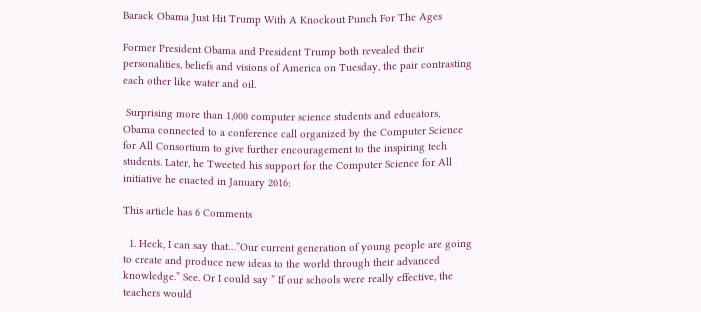Barack Obama Just Hit Trump With A Knockout Punch For The Ages

Former President Obama and President Trump both revealed their personalities, beliefs and visions of America on Tuesday, the pair contrasting each other like water and oil.

 Surprising more than 1,000 computer science students and educators, Obama connected to a conference call organized by the Computer Science for All Consortium to give further encouragement to the inspiring tech students. Later, he Tweeted his support for the Computer Science for All initiative he enacted in January 2016:

This article has 6 Comments

  1. Heck, I can say that…”Our current generation of young people are going to create and produce new ideas to the world through their advanced knowledge.” See. Or I could say ” If our schools were really effective, the teachers would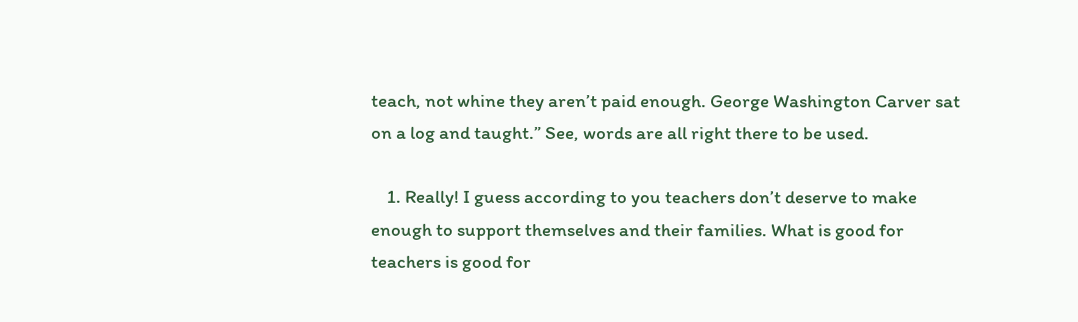teach, not whine they aren’t paid enough. George Washington Carver sat on a log and taught.” See, words are all right there to be used.

    1. Really! I guess according to you teachers don’t deserve to make enough to support themselves and their families. What is good for teachers is good for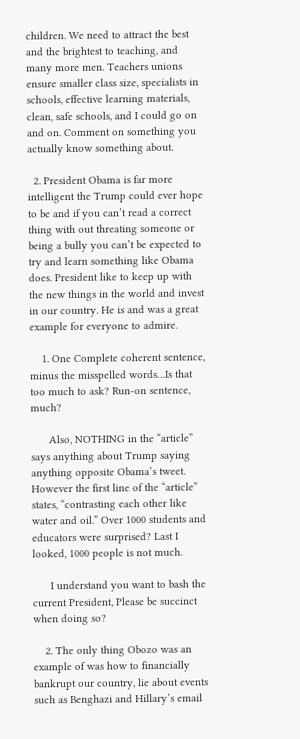children. We need to attract the best and the brightest to teaching, and many more men. Teachers unions ensure smaller class size, specialists in schools, effective learning materials, clean, safe schools, and I could go on and on. Comment on something you actually know something about.

  2. President Obama is far more intelligent the Trump could ever hope to be and if you can’t read a correct thing with out threating someone or being a bully you can’t be expected to try and learn something like Obama does. President like to keep up with the new things in the world and invest in our country. He is and was a great example for everyone to admire.

    1. One Complete coherent sentence, minus the misspelled words…Is that too much to ask? Run-on sentence, much?

      Also, NOTHING in the “article” says anything about Trump saying anything opposite Obama’s tweet. However the first line of the “article” states, “contrasting each other like water and oil.” Over 1000 students and educators were surprised? Last I looked, 1000 people is not much.

      I understand you want to bash the current President, Please be succinct when doing so?

    2. The only thing Obozo was an example of was how to financially bankrupt our country, lie about events such as Benghazi and Hillary’s email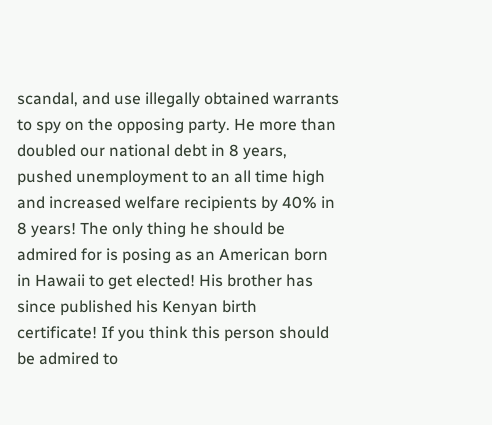scandal, and use illegally obtained warrants to spy on the opposing party. He more than doubled our national debt in 8 years, pushed unemployment to an all time high and increased welfare recipients by 40% in 8 years! The only thing he should be admired for is posing as an American born in Hawaii to get elected! His brother has since published his Kenyan birth certificate! If you think this person should be admired to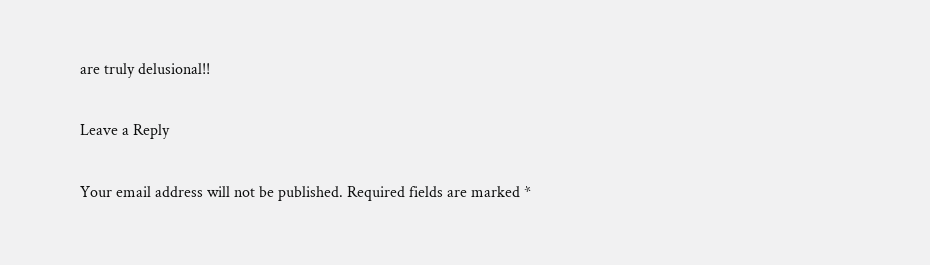are truly delusional!!

Leave a Reply

Your email address will not be published. Required fields are marked *